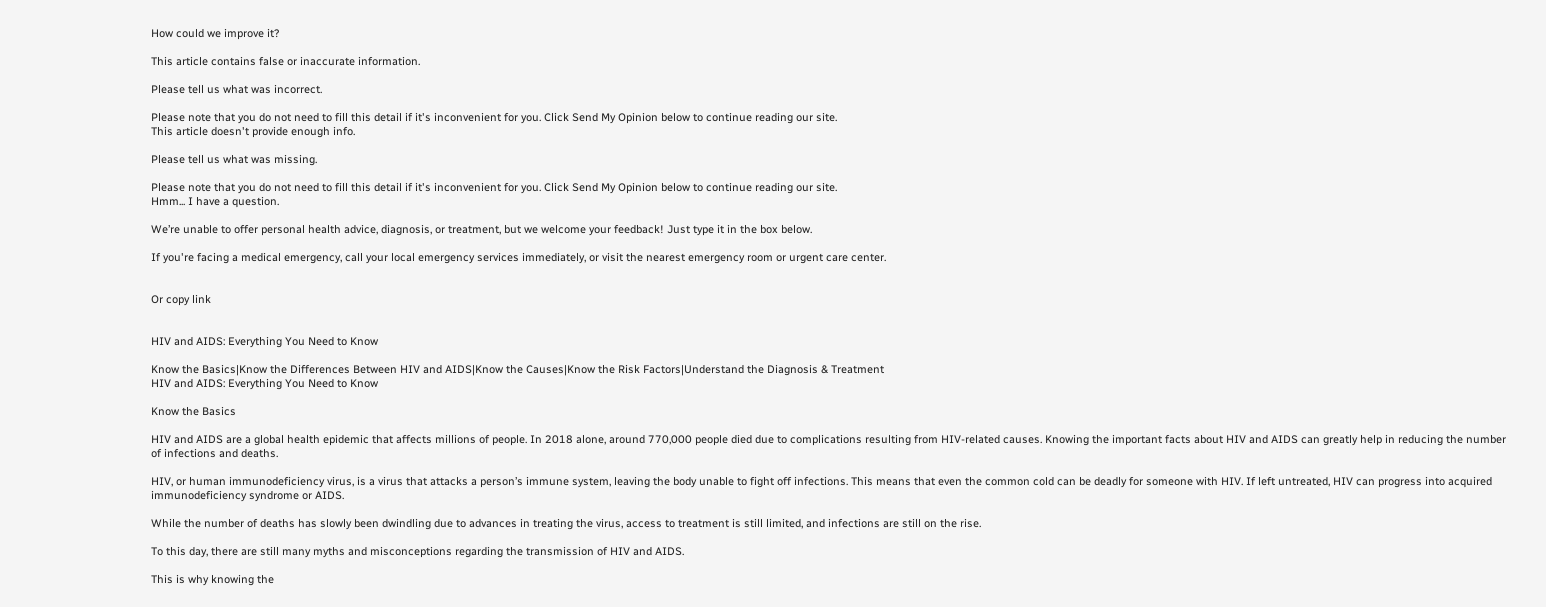How could we improve it?

This article contains false or inaccurate information.

Please tell us what was incorrect.

Please note that you do not need to fill this detail if it's inconvenient for you. Click Send My Opinion below to continue reading our site.
This article doesn't provide enough info.

Please tell us what was missing.

Please note that you do not need to fill this detail if it's inconvenient for you. Click Send My Opinion below to continue reading our site.
Hmm... I have a question.

We’re unable to offer personal health advice, diagnosis, or treatment, but we welcome your feedback! Just type it in the box below.

If you're facing a medical emergency, call your local emergency services immediately, or visit the nearest emergency room or urgent care center.


Or copy link


HIV and AIDS: Everything You Need to Know

Know the Basics|Know the Differences Between HIV and AIDS|Know the Causes|Know the Risk Factors|Understand the Diagnosis & Treatment
HIV and AIDS: Everything You Need to Know

Know the Basics

HIV and AIDS are a global health epidemic that affects millions of people. In 2018 alone, around 770,000 people died due to complications resulting from HIV-related causes. Knowing the important facts about HIV and AIDS can greatly help in reducing the number of infections and deaths.

HIV, or human immunodeficiency virus, is a virus that attacks a person’s immune system, leaving the body unable to fight off infections. This means that even the common cold can be deadly for someone with HIV. If left untreated, HIV can progress into acquired immunodeficiency syndrome or AIDS.

While the number of deaths has slowly been dwindling due to advances in treating the virus, access to treatment is still limited, and infections are still on the rise.

To this day, there are still many myths and misconceptions regarding the transmission of HIV and AIDS.

This is why knowing the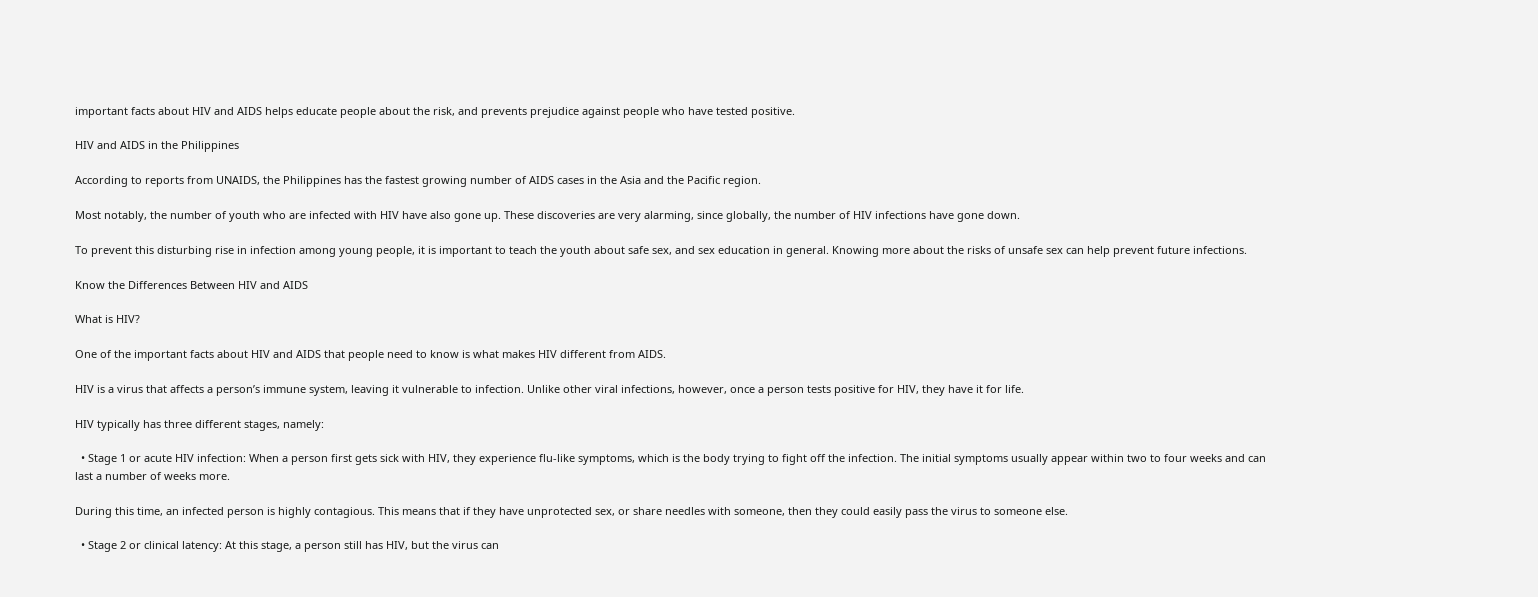important facts about HIV and AIDS helps educate people about the risk, and prevents prejudice against people who have tested positive.

HIV and AIDS in the Philippines

According to reports from UNAIDS, the Philippines has the fastest growing number of AIDS cases in the Asia and the Pacific region.

Most notably, the number of youth who are infected with HIV have also gone up. These discoveries are very alarming, since globally, the number of HIV infections have gone down.

To prevent this disturbing rise in infection among young people, it is important to teach the youth about safe sex, and sex education in general. Knowing more about the risks of unsafe sex can help prevent future infections.

Know the Differences Between HIV and AIDS

What is HIV?

One of the important facts about HIV and AIDS that people need to know is what makes HIV different from AIDS.

HIV is a virus that affects a person’s immune system, leaving it vulnerable to infection. Unlike other viral infections, however, once a person tests positive for HIV, they have it for life.

HIV typically has three different stages, namely:

  • Stage 1 or acute HIV infection: When a person first gets sick with HIV, they experience flu-like symptoms, which is the body trying to fight off the infection. The initial symptoms usually appear within two to four weeks and can last a number of weeks more.

During this time, an infected person is highly contagious. This means that if they have unprotected sex, or share needles with someone, then they could easily pass the virus to someone else.

  • Stage 2 or clinical latency: At this stage, a person still has HIV, but the virus can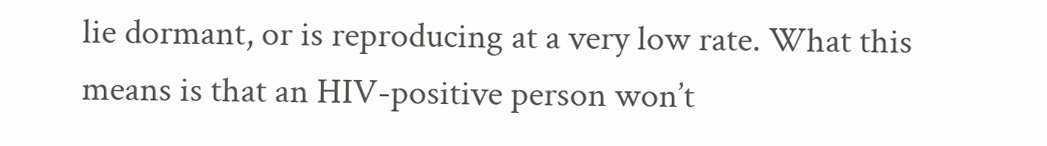lie dormant, or is reproducing at a very low rate. What this means is that an HIV-positive person won’t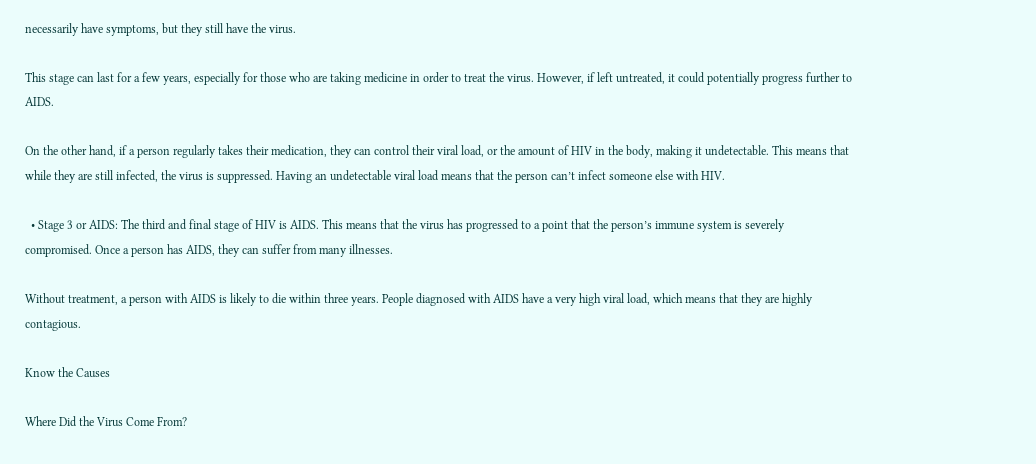necessarily have symptoms, but they still have the virus.

This stage can last for a few years, especially for those who are taking medicine in order to treat the virus. However, if left untreated, it could potentially progress further to AIDS.

On the other hand, if a person regularly takes their medication, they can control their viral load, or the amount of HIV in the body, making it undetectable. This means that while they are still infected, the virus is suppressed. Having an undetectable viral load means that the person can’t infect someone else with HIV.

  • Stage 3 or AIDS: The third and final stage of HIV is AIDS. This means that the virus has progressed to a point that the person’s immune system is severely compromised. Once a person has AIDS, they can suffer from many illnesses.

Without treatment, a person with AIDS is likely to die within three years. People diagnosed with AIDS have a very high viral load, which means that they are highly contagious.

Know the Causes

Where Did the Virus Come From?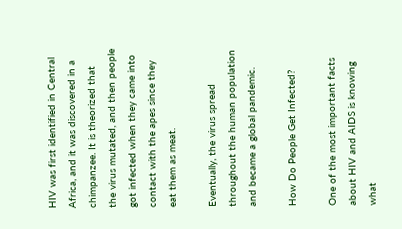HIV was first identified in Central Africa, and it was discovered in a chimpanzee. It is theorized that the virus mutated, and then people got infected when they came into contact with the apes since they eat them as meat.

Eventually, the virus spread throughout the human population and became a global pandemic.

How Do People Get Infected?

One of the most important facts about HIV and AIDS is knowing what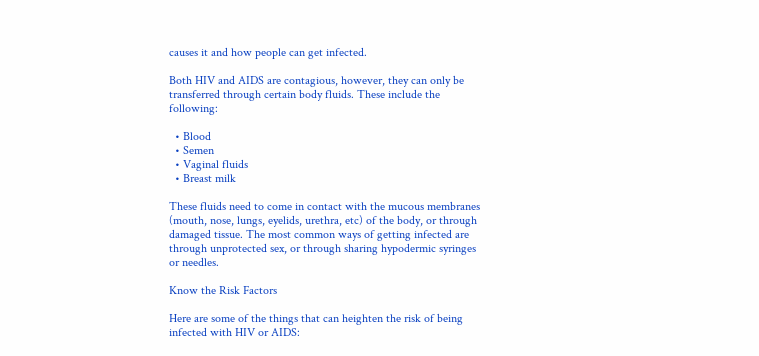causes it and how people can get infected.

Both HIV and AIDS are contagious, however, they can only be transferred through certain body fluids. These include the following:

  • Blood
  • Semen
  • Vaginal fluids
  • Breast milk

These fluids need to come in contact with the mucous membranes (mouth, nose, lungs, eyelids, urethra, etc) of the body, or through damaged tissue. The most common ways of getting infected are through unprotected sex, or through sharing hypodermic syringes or needles.

Know the Risk Factors

Here are some of the things that can heighten the risk of being infected with HIV or AIDS: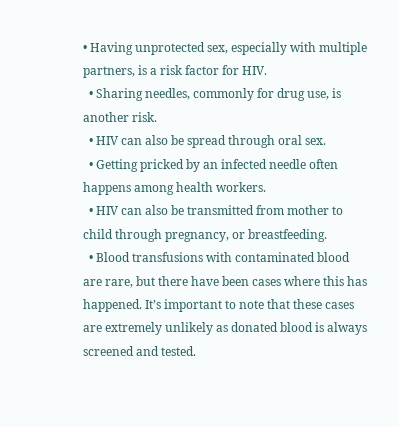• Having unprotected sex, especially with multiple partners, is a risk factor for HIV.
  • Sharing needles, commonly for drug use, is another risk.
  • HIV can also be spread through oral sex.
  • Getting pricked by an infected needle often happens among health workers.
  • HIV can also be transmitted from mother to child through pregnancy, or breastfeeding.
  • Blood transfusions with contaminated blood are rare, but there have been cases where this has happened. It’s important to note that these cases are extremely unlikely as donated blood is always screened and tested.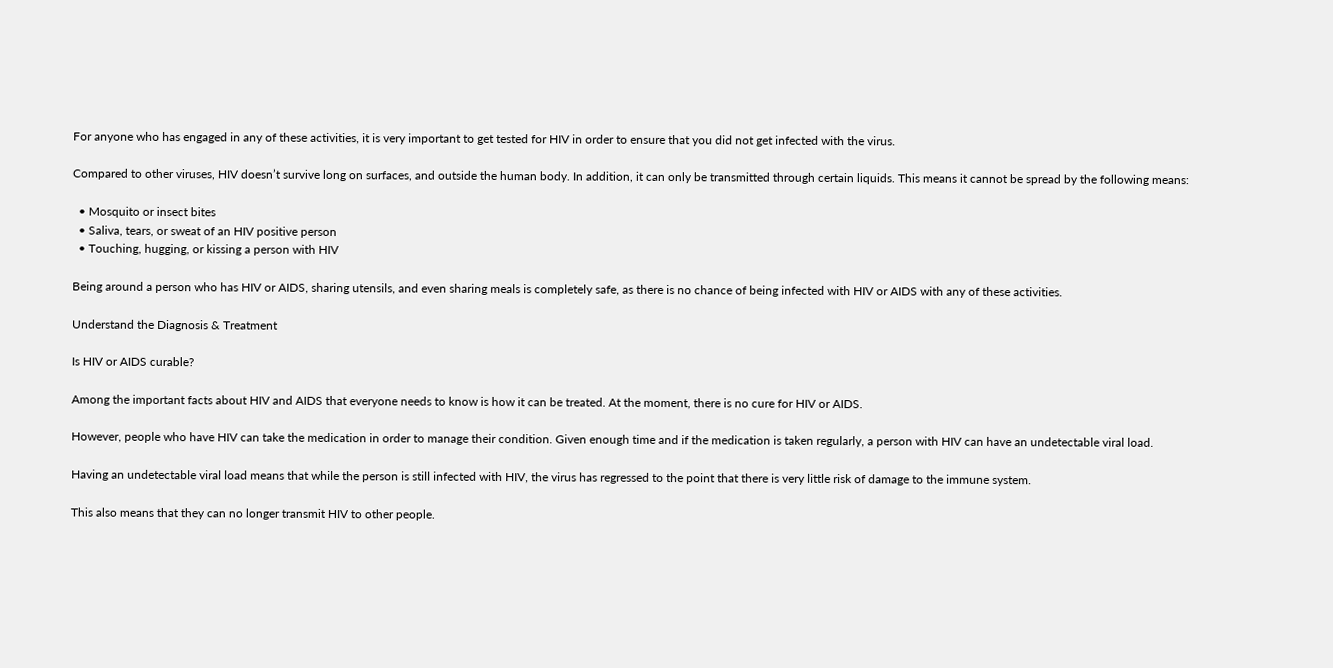For anyone who has engaged in any of these activities, it is very important to get tested for HIV in order to ensure that you did not get infected with the virus.

Compared to other viruses, HIV doesn’t survive long on surfaces, and outside the human body. In addition, it can only be transmitted through certain liquids. This means it cannot be spread by the following means:

  • Mosquito or insect bites
  • Saliva, tears, or sweat of an HIV positive person
  • Touching, hugging, or kissing a person with HIV

Being around a person who has HIV or AIDS, sharing utensils, and even sharing meals is completely safe, as there is no chance of being infected with HIV or AIDS with any of these activities.

Understand the Diagnosis & Treatment

Is HIV or AIDS curable?

Among the important facts about HIV and AIDS that everyone needs to know is how it can be treated. At the moment, there is no cure for HIV or AIDS.

However, people who have HIV can take the medication in order to manage their condition. Given enough time and if the medication is taken regularly, a person with HIV can have an undetectable viral load.

Having an undetectable viral load means that while the person is still infected with HIV, the virus has regressed to the point that there is very little risk of damage to the immune system.

This also means that they can no longer transmit HIV to other people.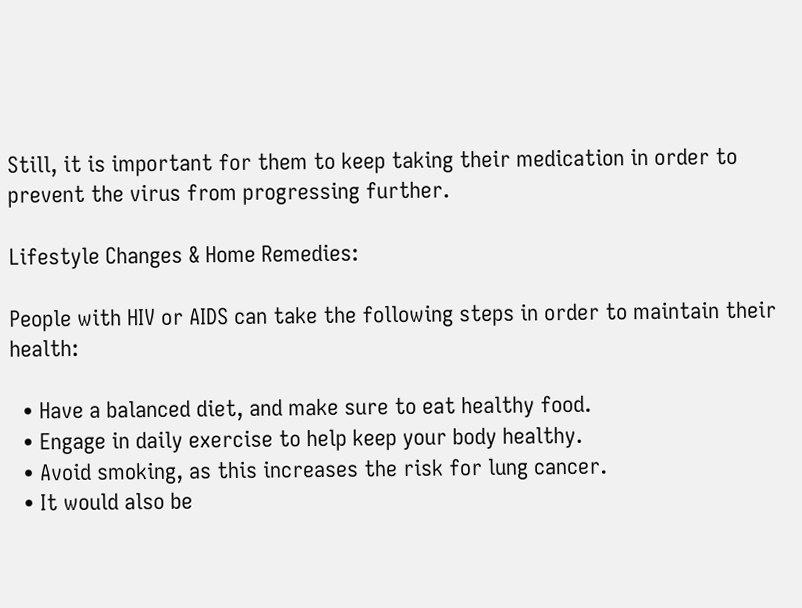Still, it is important for them to keep taking their medication in order to prevent the virus from progressing further.

Lifestyle Changes & Home Remedies:

People with HIV or AIDS can take the following steps in order to maintain their health:

  • Have a balanced diet, and make sure to eat healthy food.
  • Engage in daily exercise to help keep your body healthy.
  • Avoid smoking, as this increases the risk for lung cancer.
  • It would also be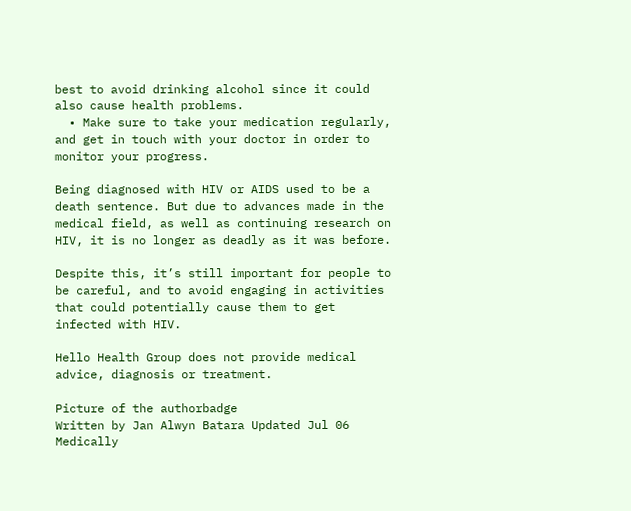best to avoid drinking alcohol since it could also cause health problems.
  • Make sure to take your medication regularly, and get in touch with your doctor in order to monitor your progress.

Being diagnosed with HIV or AIDS used to be a death sentence. But due to advances made in the medical field, as well as continuing research on HIV, it is no longer as deadly as it was before.

Despite this, it’s still important for people to be careful, and to avoid engaging in activities that could potentially cause them to get infected with HIV.

Hello Health Group does not provide medical advice, diagnosis or treatment.

Picture of the authorbadge
Written by Jan Alwyn Batara Updated Jul 06
Medically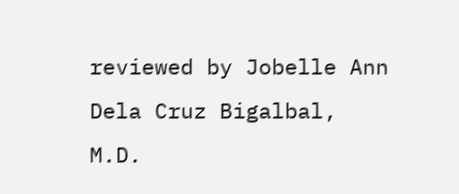reviewed by Jobelle Ann Dela Cruz Bigalbal, M.D.